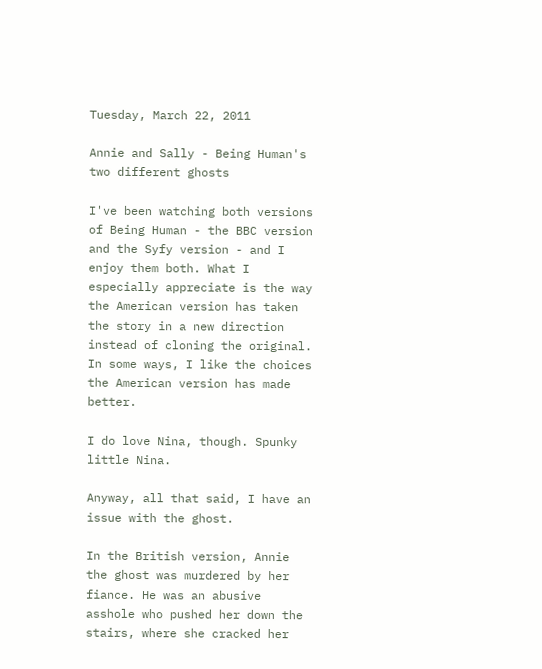Tuesday, March 22, 2011

Annie and Sally - Being Human's two different ghosts

I've been watching both versions of Being Human - the BBC version and the Syfy version - and I enjoy them both. What I especially appreciate is the way the American version has taken the story in a new direction instead of cloning the original. In some ways, I like the choices the American version has made better.

I do love Nina, though. Spunky little Nina.

Anyway, all that said, I have an issue with the ghost.

In the British version, Annie the ghost was murdered by her fiance. He was an abusive asshole who pushed her down the stairs, where she cracked her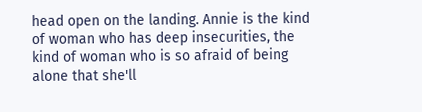head open on the landing. Annie is the kind of woman who has deep insecurities, the kind of woman who is so afraid of being alone that she'll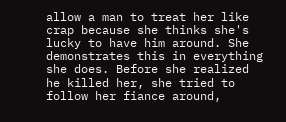allow a man to treat her like crap because she thinks she's lucky to have him around. She demonstrates this in everything she does. Before she realized he killed her, she tried to follow her fiance around,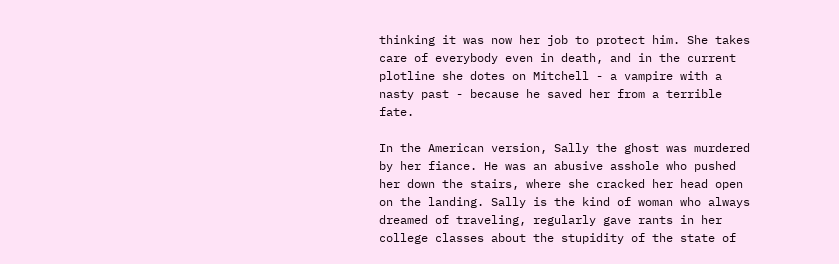thinking it was now her job to protect him. She takes care of everybody even in death, and in the current plotline she dotes on Mitchell - a vampire with a nasty past - because he saved her from a terrible fate.

In the American version, Sally the ghost was murdered by her fiance. He was an abusive asshole who pushed her down the stairs, where she cracked her head open on the landing. Sally is the kind of woman who always dreamed of traveling, regularly gave rants in her college classes about the stupidity of the state of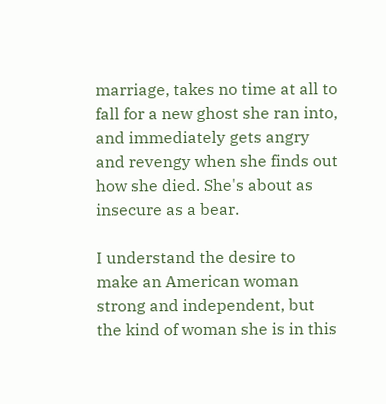marriage, takes no time at all to fall for a new ghost she ran into, and immediately gets angry and revengy when she finds out how she died. She's about as insecure as a bear.

I understand the desire to make an American woman strong and independent, but the kind of woman she is in this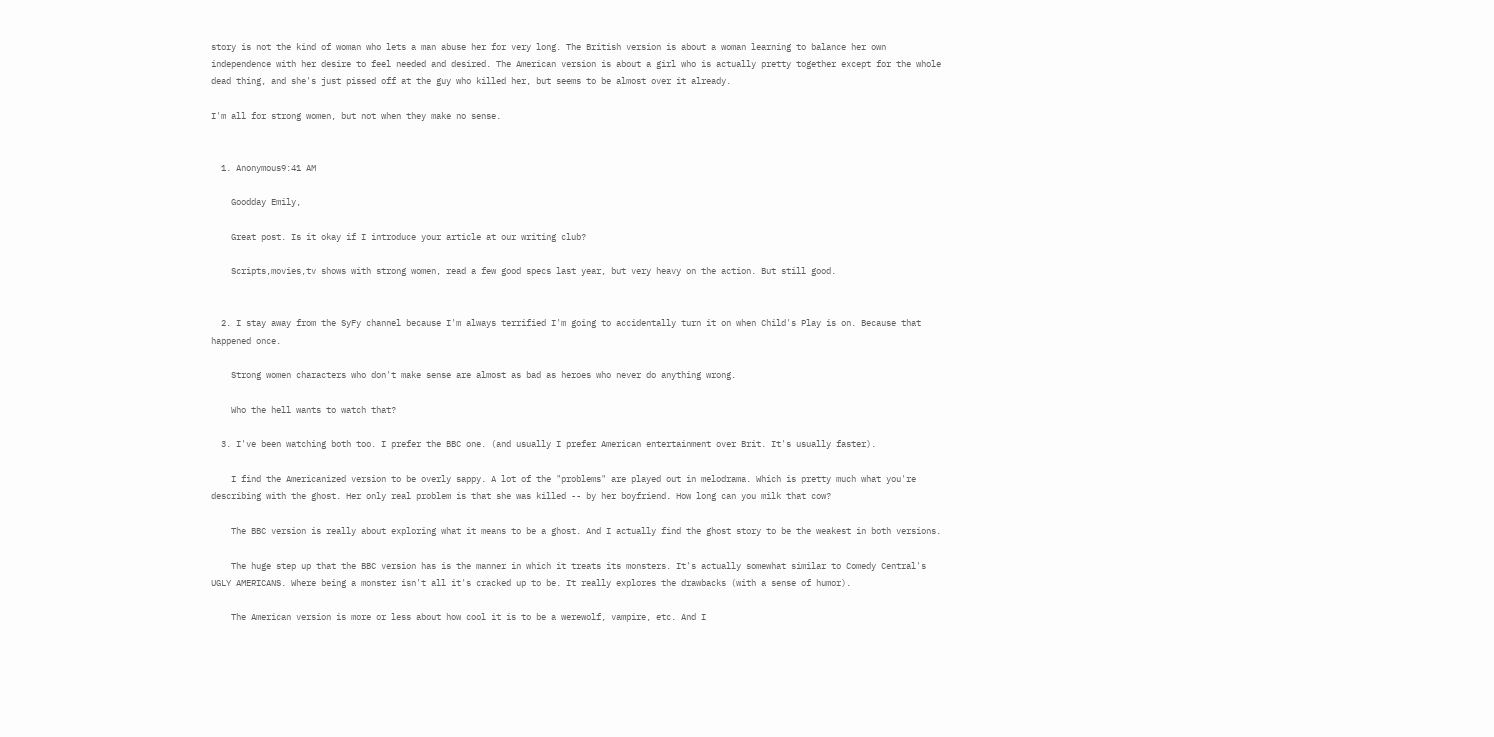story is not the kind of woman who lets a man abuse her for very long. The British version is about a woman learning to balance her own independence with her desire to feel needed and desired. The American version is about a girl who is actually pretty together except for the whole dead thing, and she's just pissed off at the guy who killed her, but seems to be almost over it already.

I'm all for strong women, but not when they make no sense.


  1. Anonymous9:41 AM

    Goodday Emily,

    Great post. Is it okay if I introduce your article at our writing club?

    Scripts,movies,tv shows with strong women, read a few good specs last year, but very heavy on the action. But still good.


  2. I stay away from the SyFy channel because I'm always terrified I'm going to accidentally turn it on when Child's Play is on. Because that happened once.

    Strong women characters who don't make sense are almost as bad as heroes who never do anything wrong.

    Who the hell wants to watch that?

  3. I've been watching both too. I prefer the BBC one. (and usually I prefer American entertainment over Brit. It's usually faster).

    I find the Americanized version to be overly sappy. A lot of the "problems" are played out in melodrama. Which is pretty much what you're describing with the ghost. Her only real problem is that she was killed -- by her boyfriend. How long can you milk that cow?

    The BBC version is really about exploring what it means to be a ghost. And I actually find the ghost story to be the weakest in both versions.

    The huge step up that the BBC version has is the manner in which it treats its monsters. It's actually somewhat similar to Comedy Central's UGLY AMERICANS. Where being a monster isn't all it's cracked up to be. It really explores the drawbacks (with a sense of humor).

    The American version is more or less about how cool it is to be a werewolf, vampire, etc. And I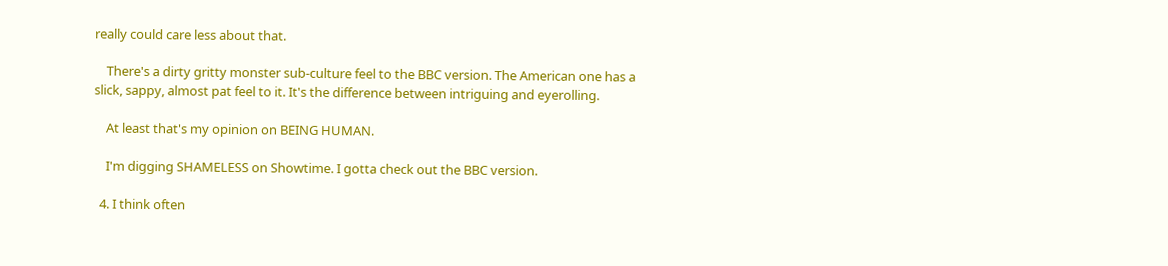really could care less about that.

    There's a dirty gritty monster sub-culture feel to the BBC version. The American one has a slick, sappy, almost pat feel to it. It's the difference between intriguing and eyerolling.

    At least that's my opinion on BEING HUMAN.

    I'm digging SHAMELESS on Showtime. I gotta check out the BBC version.

  4. I think often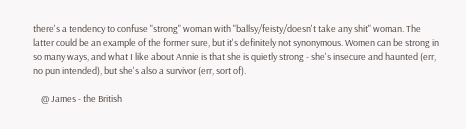there's a tendency to confuse "strong" woman with "ballsy/feisty/doesn't take any shit" woman. The latter could be an example of the former sure, but it's definitely not synonymous. Women can be strong in so many ways, and what I like about Annie is that she is quietly strong - she's insecure and haunted (err, no pun intended), but she's also a survivor (err, sort of).

    @ James - the British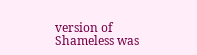version of Shameless was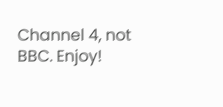Channel 4, not BBC. Enjoy!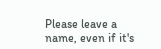Please leave a name, even if it's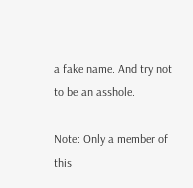a fake name. And try not to be an asshole.

Note: Only a member of this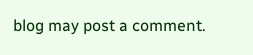blog may post a comment.